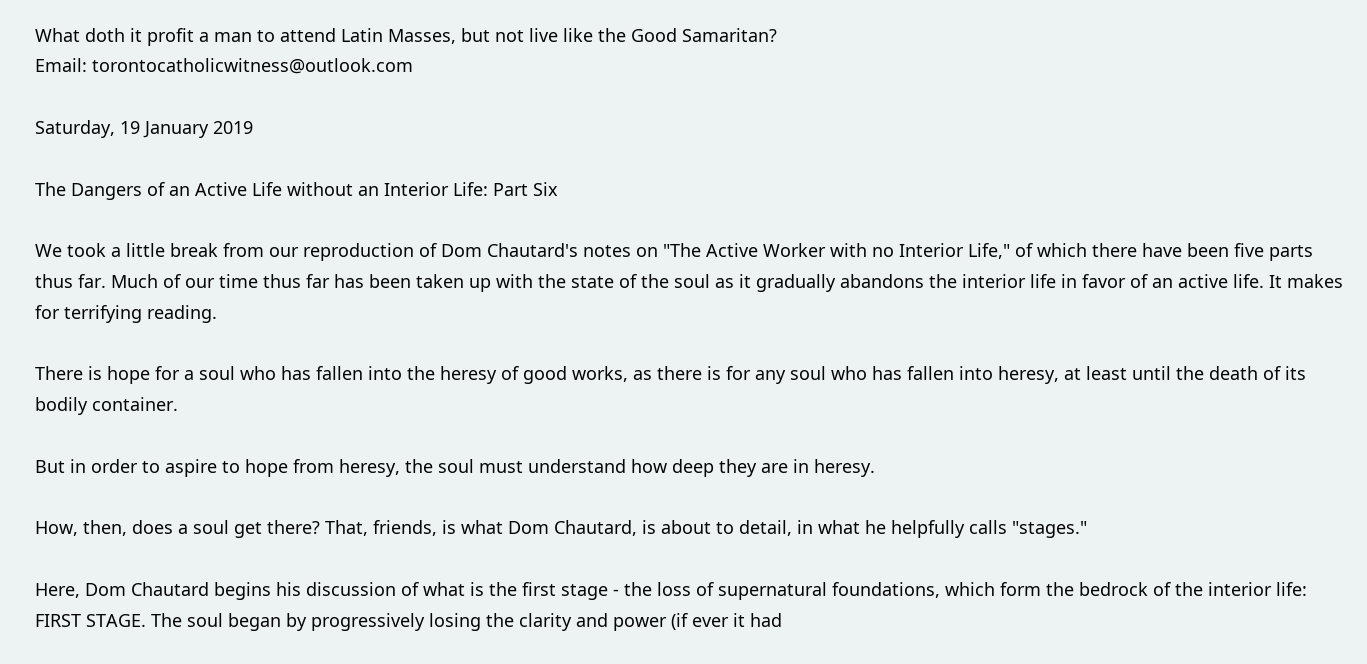What doth it profit a man to attend Latin Masses, but not live like the Good Samaritan?
Email: torontocatholicwitness@outlook.com

Saturday, 19 January 2019

The Dangers of an Active Life without an Interior Life: Part Six

We took a little break from our reproduction of Dom Chautard's notes on "The Active Worker with no Interior Life," of which there have been five parts thus far. Much of our time thus far has been taken up with the state of the soul as it gradually abandons the interior life in favor of an active life. It makes for terrifying reading.

There is hope for a soul who has fallen into the heresy of good works, as there is for any soul who has fallen into heresy, at least until the death of its bodily container.

But in order to aspire to hope from heresy, the soul must understand how deep they are in heresy.

How, then, does a soul get there? That, friends, is what Dom Chautard, is about to detail, in what he helpfully calls "stages."

Here, Dom Chautard begins his discussion of what is the first stage - the loss of supernatural foundations, which form the bedrock of the interior life:
FIRST STAGE. The soul began by progressively losing the clarity and power (if ever it had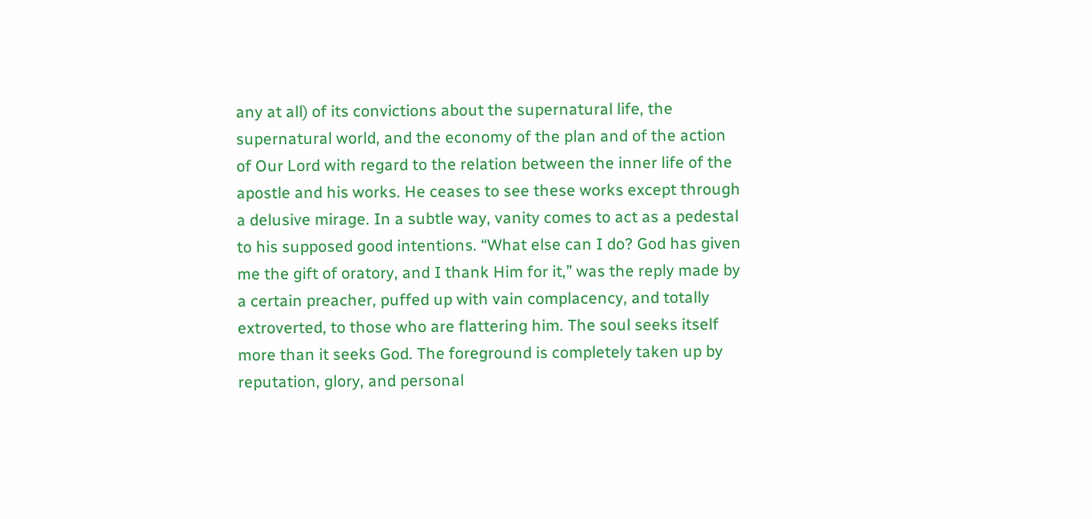any at all) of its convictions about the supernatural life, the supernatural world, and the economy of the plan and of the action of Our Lord with regard to the relation between the inner life of the apostle and his works. He ceases to see these works except through a delusive mirage. In a subtle way, vanity comes to act as a pedestal to his supposed good intentions. “What else can I do? God has given me the gift of oratory, and I thank Him for it,” was the reply made by a certain preacher, puffed up with vain complacency, and totally extroverted, to those who are flattering him. The soul seeks itself more than it seeks God. The foreground is completely taken up by reputation, glory, and personal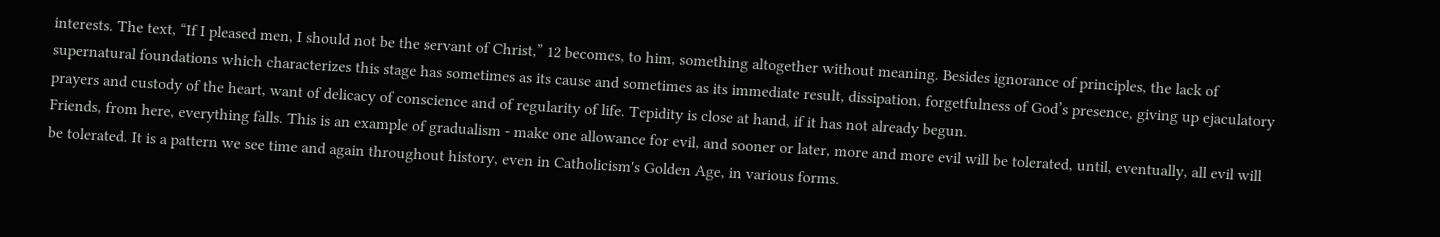interests. The text, “If I pleased men, I should not be the servant of Christ,” 12 becomes, to him, something altogether without meaning. Besides ignorance of principles, the lack of supernatural foundations which characterizes this stage has sometimes as its cause and sometimes as its immediate result, dissipation, forgetfulness of God’s presence, giving up ejaculatory prayers and custody of the heart, want of delicacy of conscience and of regularity of life. Tepidity is close at hand, if it has not already begun.
Friends, from here, everything falls. This is an example of gradualism - make one allowance for evil, and sooner or later, more and more evil will be tolerated, until, eventually, all evil will be tolerated. It is a pattern we see time and again throughout history, even in Catholicism's Golden Age, in various forms.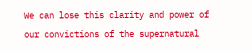We can lose this clarity and power of our convictions of the supernatural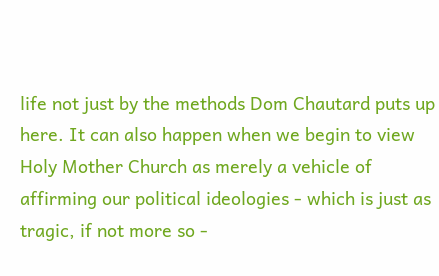life not just by the methods Dom Chautard puts up here. It can also happen when we begin to view Holy Mother Church as merely a vehicle of affirming our political ideologies - which is just as tragic, if not more so -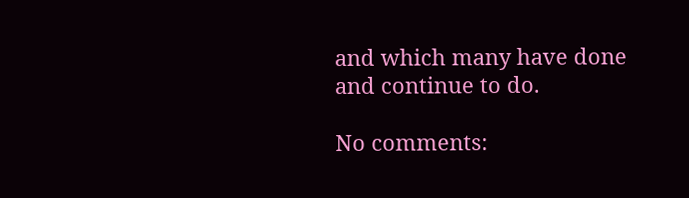and which many have done and continue to do.

No comments: